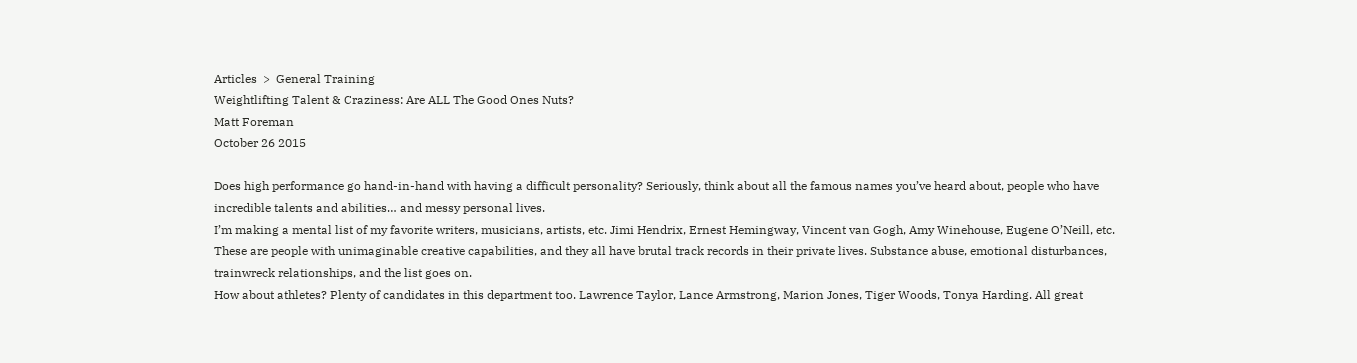Articles  >  General Training
Weightlifting Talent & Craziness: Are ALL The Good Ones Nuts?
Matt Foreman
October 26 2015

Does high performance go hand-in-hand with having a difficult personality? Seriously, think about all the famous names you’ve heard about, people who have incredible talents and abilities… and messy personal lives.
I’m making a mental list of my favorite writers, musicians, artists, etc. Jimi Hendrix, Ernest Hemingway, Vincent van Gogh, Amy Winehouse, Eugene O’Neill, etc. These are people with unimaginable creative capabilities, and they all have brutal track records in their private lives. Substance abuse, emotional disturbances, trainwreck relationships, and the list goes on.
How about athletes? Plenty of candidates in this department too. Lawrence Taylor, Lance Armstrong, Marion Jones, Tiger Woods, Tonya Harding. All great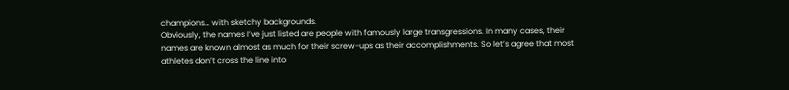champions… with sketchy backgrounds.
Obviously, the names I’ve just listed are people with famously large transgressions. In many cases, their names are known almost as much for their screw-ups as their accomplishments. So let’s agree that most athletes don’t cross the line into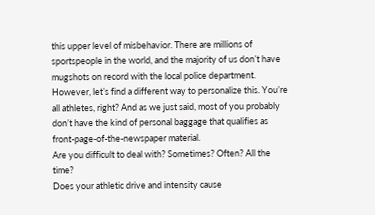this upper level of misbehavior. There are millions of sportspeople in the world, and the majority of us don’t have mugshots on record with the local police department.
However, let’s find a different way to personalize this. You’re all athletes, right? And as we just said, most of you probably don’t have the kind of personal baggage that qualifies as front-page-of-the-newspaper material.
Are you difficult to deal with? Sometimes? Often? All the time?
Does your athletic drive and intensity cause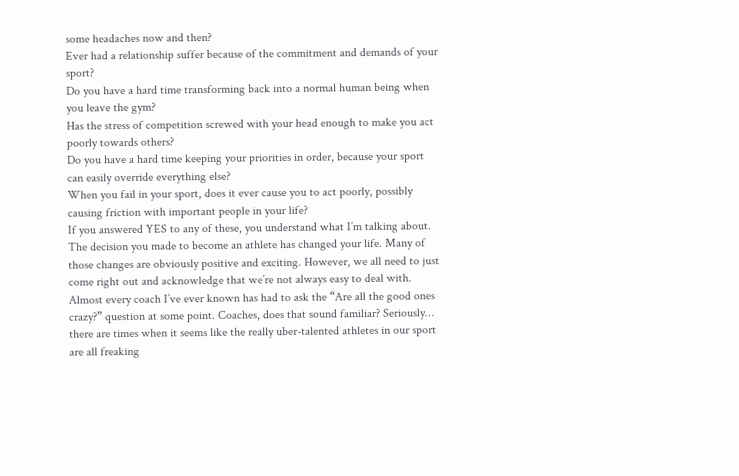some headaches now and then?
Ever had a relationship suffer because of the commitment and demands of your sport?
Do you have a hard time transforming back into a normal human being when you leave the gym?
Has the stress of competition screwed with your head enough to make you act poorly towards others?
Do you have a hard time keeping your priorities in order, because your sport can easily override everything else?
When you fail in your sport, does it ever cause you to act poorly, possibly causing friction with important people in your life?
If you answered YES to any of these, you understand what I’m talking about. The decision you made to become an athlete has changed your life. Many of those changes are obviously positive and exciting. However, we all need to just come right out and acknowledge that we’re not always easy to deal with.
Almost every coach I’ve ever known has had to ask the “Are all the good ones crazy?” question at some point. Coaches, does that sound familiar? Seriously… there are times when it seems like the really uber-talented athletes in our sport are all freaking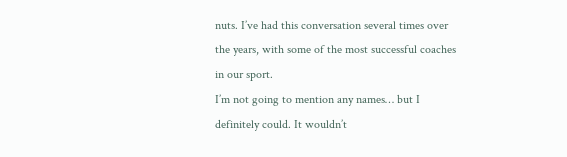nuts. I’ve had this conversation several times over the years, with some of the most successful coaches in our sport.
I’m not going to mention any names… but I definitely could. It wouldn’t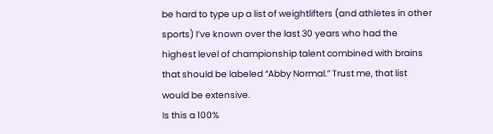be hard to type up a list of weightlifters (and athletes in other sports) I’ve known over the last 30 years who had the highest level of championship talent combined with brains that should be labeled “Abby Normal.” Trust me, that list would be extensive.
Is this a 100%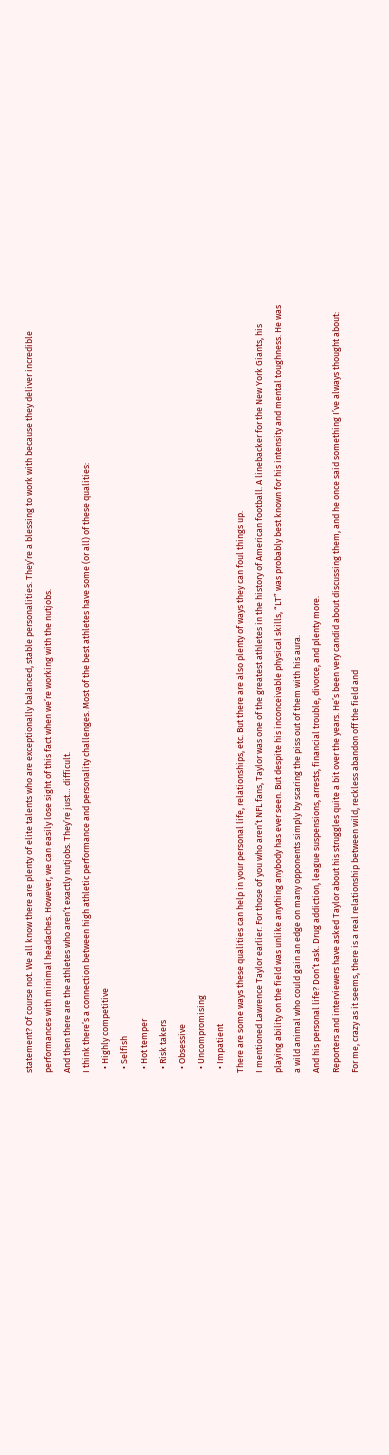statement? Of course not. We all know there are plenty of elite talents who are exceptionally balanced, stable personalities. They’re a blessing to work with because they deliver incredible performances with minimal headaches. However, we can easily lose sight of this fact when we’re working with the nutjobs.
And then there are the athletes who aren’t exactly nutjobs. They’re just… difficult.
I think there’s a connection between high athletic performance and personality challenges. Most of the best athletes have some (or all) of these qualities:
  • Highly competitive
  • Selfish
  • Hot temper
  • Risk takers
  • Obsessive
  • Uncompromising
  • Impatient
There are some ways these qualities can help in your personal life, relationships, etc. But there are also plenty of ways they can foul things up.
I mentioned Lawrence Taylor earlier. For those of you who aren’t NFL fans, Taylor was one of the greatest athletes in the history of American football. A linebacker for the New York Giants, his playing ability on the field was unlike anything anybody has ever seen. But despite his inconceivable physical skills, “LT” was probably best known for his intensity and mental toughness. He was a wild animal who could gain an edge on many opponents simply by scaring the piss out of them with his aura.
And his personal life? Don’t ask. Drug addiction, league suspensions, arrests, financial trouble, divorce, and plenty more.
Reporters and interviewers have asked Taylor about his struggles quite a bit over the years. He’s been very candid about discussing them, and he once said something I’ve always thought about:
For me, crazy as it seems, there is a real relationship between wild, reckless abandon off the field and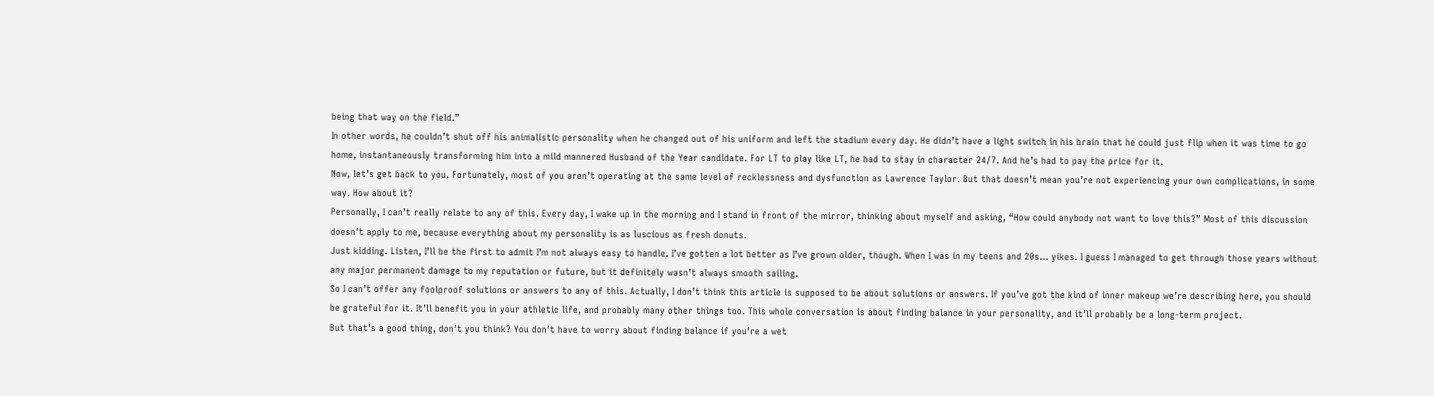being that way on the field.”
In other words, he couldn’t shut off his animalistic personality when he changed out of his uniform and left the stadium every day. He didn’t have a light switch in his brain that he could just flip when it was time to go home, instantaneously transforming him into a mild mannered Husband of the Year candidate. For LT to play like LT, he had to stay in character 24/7. And he’s had to pay the price for it.
Now, let’s get back to you. Fortunately, most of you aren’t operating at the same level of recklessness and dysfunction as Lawrence Taylor. But that doesn’t mean you’re not experiencing your own complications, in some way. How about it?
Personally, I can’t really relate to any of this. Every day, I wake up in the morning and I stand in front of the mirror, thinking about myself and asking, “How could anybody not want to love this?” Most of this discussion doesn’t apply to me, because everything about my personality is as luscious as fresh donuts.
Just kidding. Listen, I’ll be the first to admit I’m not always easy to handle. I’ve gotten a lot better as I’ve grown older, though. When I was in my teens and 20s… yikes. I guess I managed to get through those years without any major permanent damage to my reputation or future, but it definitely wasn’t always smooth sailing.
So I can’t offer any foolproof solutions or answers to any of this. Actually, I don’t think this article is supposed to be about solutions or answers. If you’ve got the kind of inner makeup we’re describing here, you should be grateful for it. It’ll benefit you in your athletic life, and probably many other things too. This whole conversation is about finding balance in your personality, and it’ll probably be a long-term project.
But that’s a good thing, don’t you think? You don’t have to worry about finding balance if you’re a wet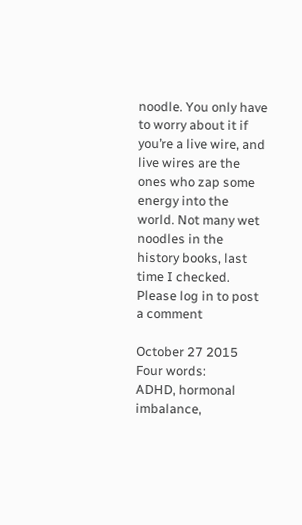noodle. You only have to worry about it if you’re a live wire, and live wires are the ones who zap some energy into the world. Not many wet noodles in the history books, last time I checked.
Please log in to post a comment

October 27 2015
Four words:
ADHD, hormonal imbalance,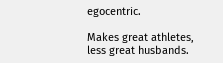egocentric.

Makes great athletes, less great husbands.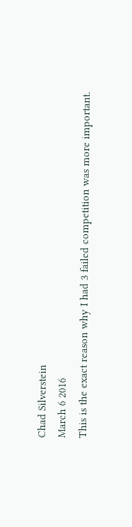Chad Silverstein
March 6 2016
This is the exact reason why I had 3 failed competition was more important.